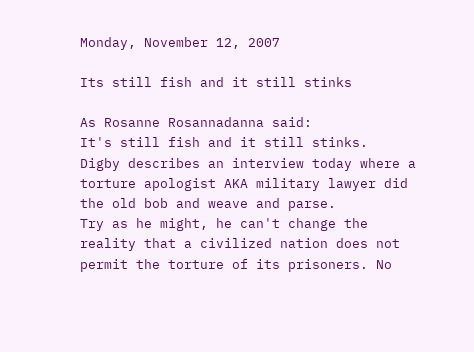Monday, November 12, 2007

Its still fish and it still stinks

As Rosanne Rosannadanna said:
It's still fish and it still stinks.
Digby describes an interview today where a torture apologist AKA military lawyer did the old bob and weave and parse.
Try as he might, he can't change the reality that a civilized nation does not permit the torture of its prisoners. No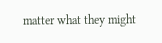matter what they might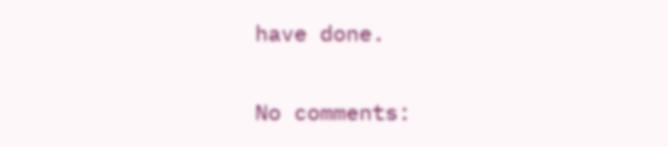have done.

No comments: